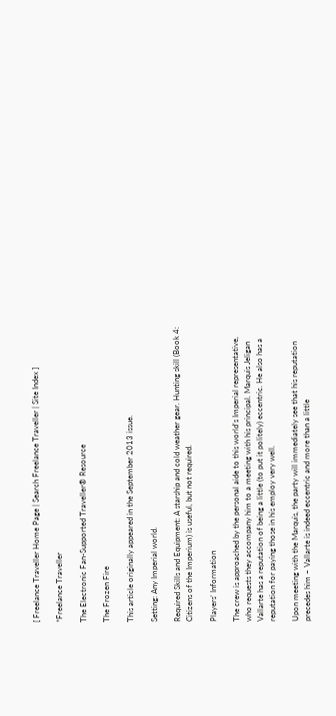[ Freelance Traveller Home Page | Search Freelance Traveller | Site Index ]

*Freelance Traveller

The Electronic Fan-Supported Traveller® Resource

The Frozen Fire

This article originally appeared in the September 2013 issue.

Setting: Any Imperial world.

Required Skills and Equipment: A starship and cold weather gear. Hunting skill (Book 4: Citizens of the Imperium) is useful, but not required.

Players’ Information

The crew is approached by the personal aide to this world’s Imperial representative, who requests they accompany him to a meeting with his principal. Marquis Jeligan Vallarte has a reputation of being a little (to put it politely) eccentric. He also has a reputation for paying those in his employ very well.

Upon meeting with the Marquis, the party will immediately see that his reputation precedes him – Vallarte is indeed eccentric and more than a little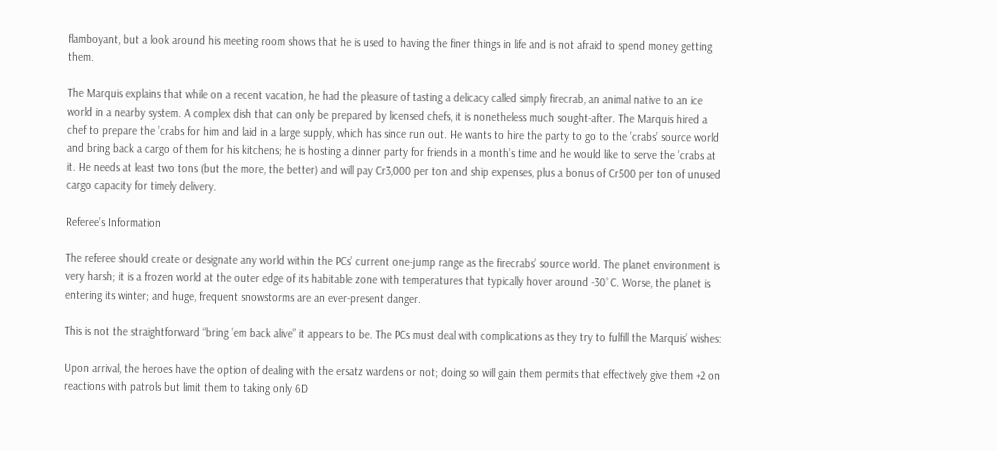flamboyant, but a look around his meeting room shows that he is used to having the finer things in life and is not afraid to spend money getting them.

The Marquis explains that while on a recent vacation, he had the pleasure of tasting a delicacy called simply firecrab, an animal native to an ice world in a nearby system. A complex dish that can only be prepared by licensed chefs, it is nonetheless much sought-after. The Marquis hired a chef to prepare the ’crabs for him and laid in a large supply, which has since run out. He wants to hire the party to go to the ’crabs’ source world and bring back a cargo of them for his kitchens; he is hosting a dinner party for friends in a month’s time and he would like to serve the ’crabs at it. He needs at least two tons (but the more, the better) and will pay Cr3,000 per ton and ship expenses, plus a bonus of Cr500 per ton of unused cargo capacity for timely delivery.

Referee’s Information

The referee should create or designate any world within the PCs’ current one-jump range as the firecrabs’ source world. The planet environment is very harsh; it is a frozen world at the outer edge of its habitable zone with temperatures that typically hover around -30˚C. Worse, the planet is entering its winter; and huge, frequent snowstorms are an ever-present danger.

This is not the straightforward “bring ’em back alive” it appears to be. The PCs must deal with complications as they try to fulfill the Marquis’ wishes:

Upon arrival, the heroes have the option of dealing with the ersatz wardens or not; doing so will gain them permits that effectively give them +2 on reactions with patrols but limit them to taking only 6D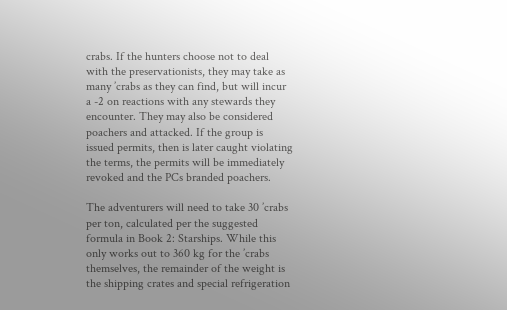crabs. If the hunters choose not to deal with the preservationists, they may take as many ’crabs as they can find, but will incur a -2 on reactions with any stewards they encounter. They may also be considered poachers and attacked. If the group is issued permits, then is later caught violating the terms, the permits will be immediately revoked and the PCs branded poachers.

The adventurers will need to take 30 ’crabs per ton, calculated per the suggested formula in Book 2: Starships. While this only works out to 360 kg for the ’crabs themselves, the remainder of the weight is the shipping crates and special refrigeration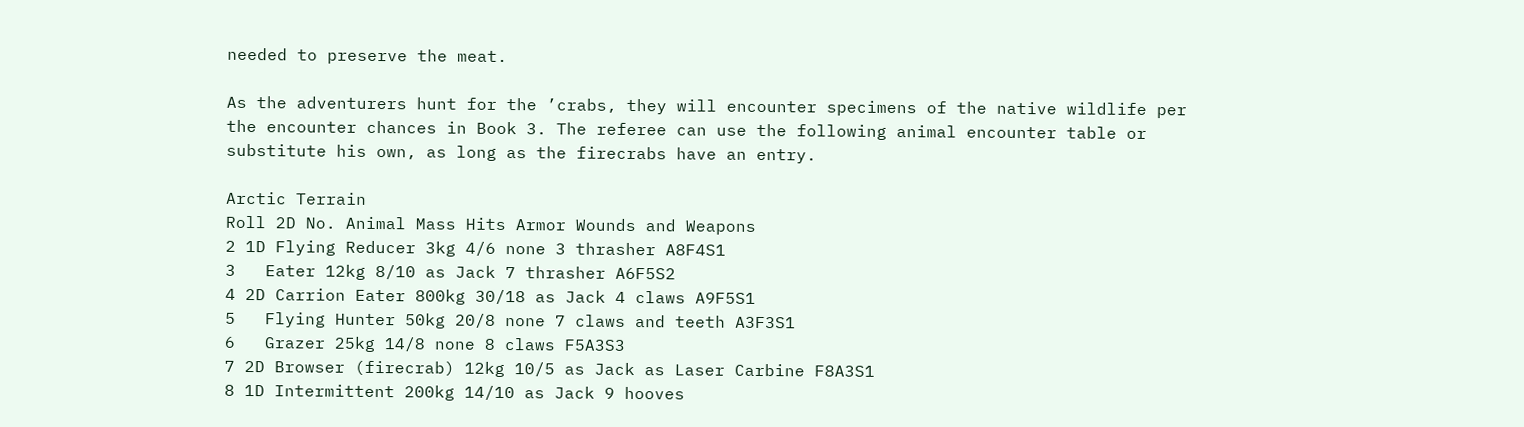needed to preserve the meat.

As the adventurers hunt for the ’crabs, they will encounter specimens of the native wildlife per the encounter chances in Book 3. The referee can use the following animal encounter table or substitute his own, as long as the firecrabs have an entry.

Arctic Terrain
Roll 2D No. Animal Mass Hits Armor Wounds and Weapons
2 1D Flying Reducer 3kg 4/6 none 3 thrasher A8F4S1
3   Eater 12kg 8/10 as Jack 7 thrasher A6F5S2
4 2D Carrion Eater 800kg 30/18 as Jack 4 claws A9F5S1
5   Flying Hunter 50kg 20/8 none 7 claws and teeth A3F3S1
6   Grazer 25kg 14/8 none 8 claws F5A3S3
7 2D Browser (firecrab) 12kg 10/5 as Jack as Laser Carbine F8A3S1
8 1D Intermittent 200kg 14/10 as Jack 9 hooves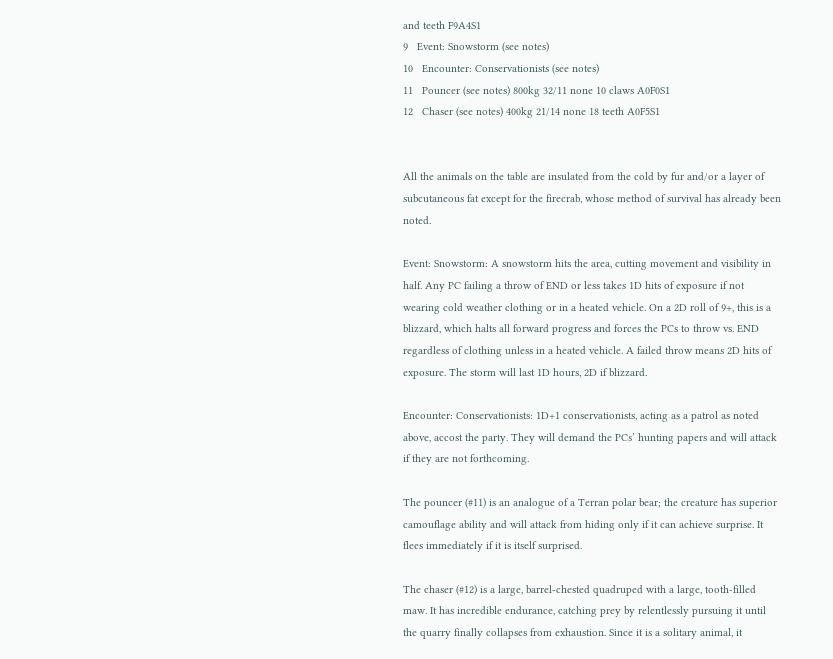and teeth F9A4S1
9   Event: Snowstorm (see notes)
10   Encounter: Conservationists (see notes)
11   Pouncer (see notes) 800kg 32/11 none 10 claws A0F0S1
12   Chaser (see notes) 400kg 21/14 none 18 teeth A0F5S1


All the animals on the table are insulated from the cold by fur and/or a layer of subcutaneous fat except for the firecrab, whose method of survival has already been noted.

Event: Snowstorm: A snowstorm hits the area, cutting movement and visibility in half. Any PC failing a throw of END or less takes 1D hits of exposure if not wearing cold weather clothing or in a heated vehicle. On a 2D roll of 9+, this is a blizzard, which halts all forward progress and forces the PCs to throw vs. END regardless of clothing unless in a heated vehicle. A failed throw means 2D hits of exposure. The storm will last 1D hours, 2D if blizzard.

Encounter: Conservationists: 1D+1 conservationists, acting as a patrol as noted above, accost the party. They will demand the PCs’ hunting papers and will attack if they are not forthcoming.

The pouncer (#11) is an analogue of a Terran polar bear; the creature has superior camouflage ability and will attack from hiding only if it can achieve surprise. It flees immediately if it is itself surprised.

The chaser (#12) is a large, barrel-chested quadruped with a large, tooth-filled maw. It has incredible endurance, catching prey by relentlessly pursuing it until the quarry finally collapses from exhaustion. Since it is a solitary animal, it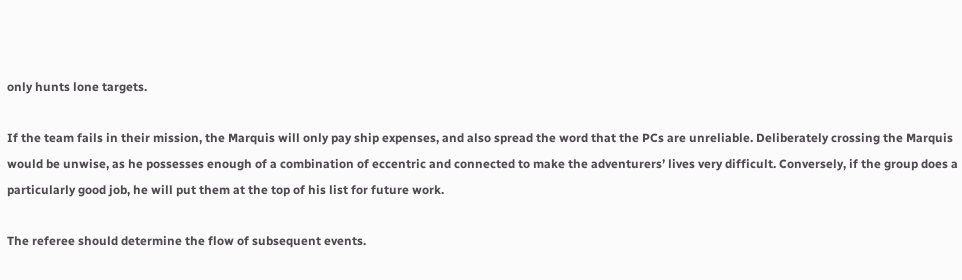only hunts lone targets.

If the team fails in their mission, the Marquis will only pay ship expenses, and also spread the word that the PCs are unreliable. Deliberately crossing the Marquis would be unwise, as he possesses enough of a combination of eccentric and connected to make the adventurers’ lives very difficult. Conversely, if the group does a particularly good job, he will put them at the top of his list for future work.

The referee should determine the flow of subsequent events.